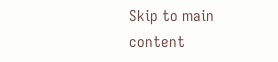Skip to main content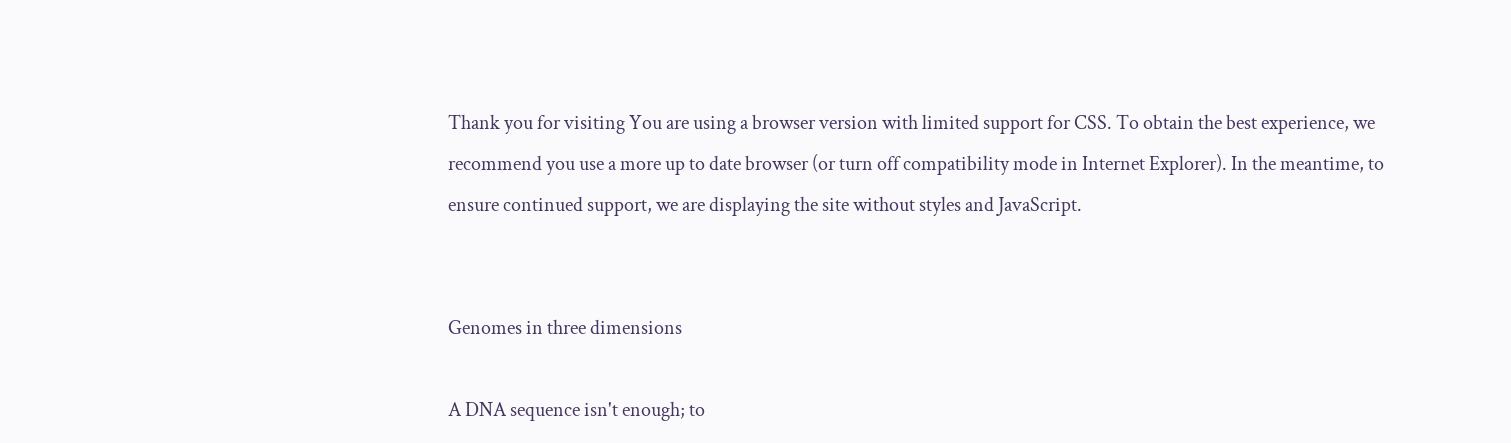Thank you for visiting You are using a browser version with limited support for CSS. To obtain the best experience, we recommend you use a more up to date browser (or turn off compatibility mode in Internet Explorer). In the meantime, to ensure continued support, we are displaying the site without styles and JavaScript.


Genomes in three dimensions

A DNA sequence isn't enough; to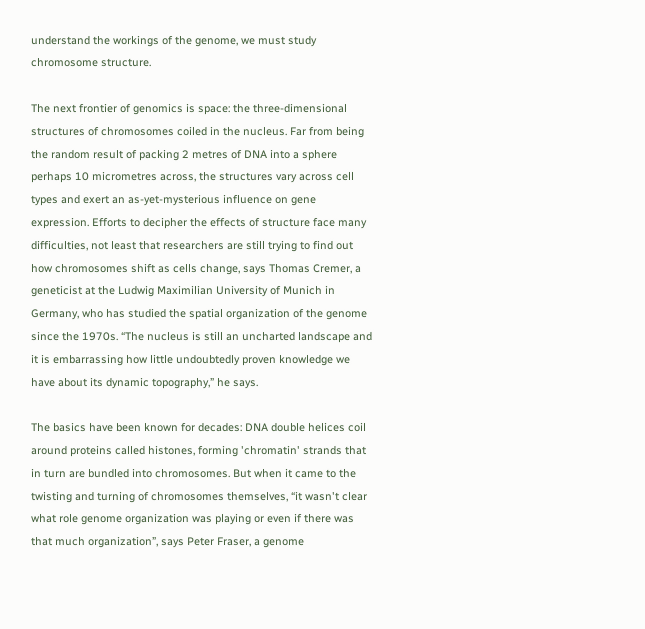understand the workings of the genome, we must study chromosome structure.

The next frontier of genomics is space: the three-dimensional structures of chromosomes coiled in the nucleus. Far from being the random result of packing 2 metres of DNA into a sphere perhaps 10 micrometres across, the structures vary across cell types and exert an as-yet-mysterious influence on gene expression. Efforts to decipher the effects of structure face many difficulties, not least that researchers are still trying to find out how chromosomes shift as cells change, says Thomas Cremer, a geneticist at the Ludwig Maximilian University of Munich in Germany, who has studied the spatial organization of the genome since the 1970s. “The nucleus is still an uncharted landscape and it is embarrassing how little undoubtedly proven knowledge we have about its dynamic topography,” he says.

The basics have been known for decades: DNA double helices coil around proteins called histones, forming 'chromatin' strands that in turn are bundled into chromosomes. But when it came to the twisting and turning of chromosomes themselves, “it wasn't clear what role genome organization was playing or even if there was that much organization”, says Peter Fraser, a genome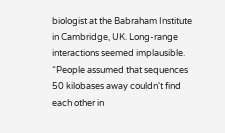biologist at the Babraham Institute in Cambridge, UK. Long-range interactions seemed implausible. “People assumed that sequences 50 kilobases away couldn't find each other in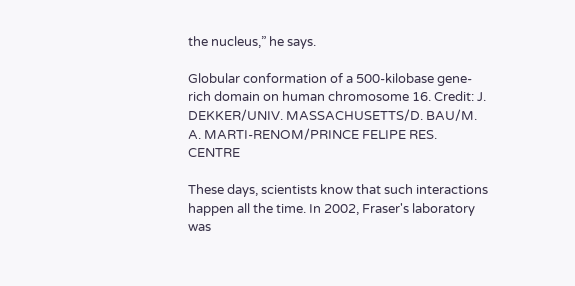the nucleus,” he says.

Globular conformation of a 500-kilobase gene-rich domain on human chromosome 16. Credit: J. DEKKER/UNIV. MASSACHUSETTS/D. BAU/M. A. MARTI-RENOM/PRINCE FELIPE RES. CENTRE

These days, scientists know that such interactions happen all the time. In 2002, Fraser's laboratory was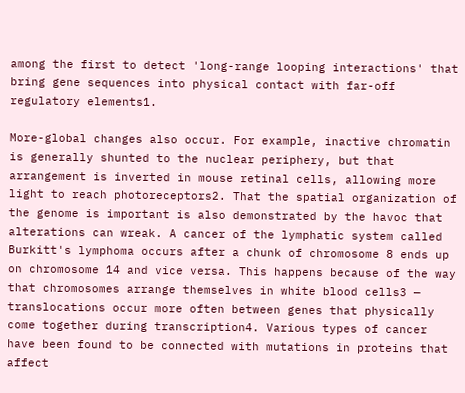among the first to detect 'long-range looping interactions' that bring gene sequences into physical contact with far-off regulatory elements1.

More-global changes also occur. For example, inactive chromatin is generally shunted to the nuclear periphery, but that arrangement is inverted in mouse retinal cells, allowing more light to reach photoreceptors2. That the spatial organization of the genome is important is also demonstrated by the havoc that alterations can wreak. A cancer of the lymphatic system called Burkitt's lymphoma occurs after a chunk of chromosome 8 ends up on chromosome 14 and vice versa. This happens because of the way that chromosomes arrange themselves in white blood cells3 — translocations occur more often between genes that physically come together during transcription4. Various types of cancer have been found to be connected with mutations in proteins that affect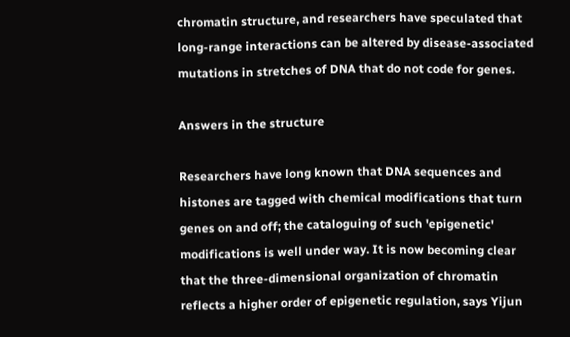chromatin structure, and researchers have speculated that long-range interactions can be altered by disease-associated mutations in stretches of DNA that do not code for genes.

Answers in the structure

Researchers have long known that DNA sequences and histones are tagged with chemical modifications that turn genes on and off; the cataloguing of such 'epigenetic' modifications is well under way. It is now becoming clear that the three-dimensional organization of chromatin reflects a higher order of epigenetic regulation, says Yijun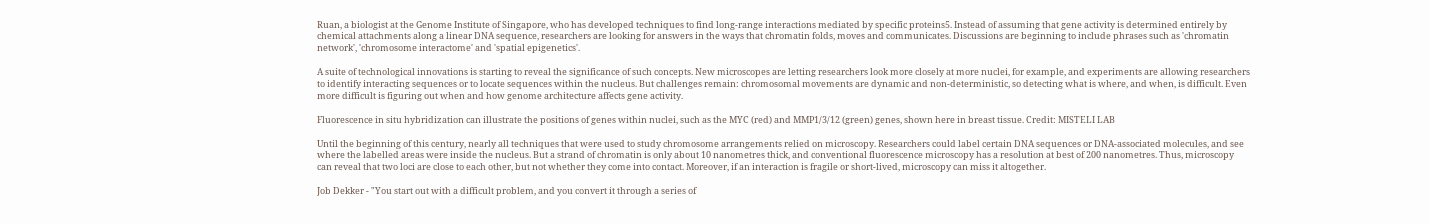Ruan, a biologist at the Genome Institute of Singapore, who has developed techniques to find long-range interactions mediated by specific proteins5. Instead of assuming that gene activity is determined entirely by chemical attachments along a linear DNA sequence, researchers are looking for answers in the ways that chromatin folds, moves and communicates. Discussions are beginning to include phrases such as 'chromatin network', 'chromosome interactome' and 'spatial epigenetics'.

A suite of technological innovations is starting to reveal the significance of such concepts. New microscopes are letting researchers look more closely at more nuclei, for example, and experiments are allowing researchers to identify interacting sequences or to locate sequences within the nucleus. But challenges remain: chromosomal movements are dynamic and non-deterministic, so detecting what is where, and when, is difficult. Even more difficult is figuring out when and how genome architecture affects gene activity.

Fluorescence in situ hybridization can illustrate the positions of genes within nuclei, such as the MYC (red) and MMP1/3/12 (green) genes, shown here in breast tissue. Credit: MISTELI LAB

Until the beginning of this century, nearly all techniques that were used to study chromosome arrangements relied on microscopy. Researchers could label certain DNA sequences or DNA-associated molecules, and see where the labelled areas were inside the nucleus. But a strand of chromatin is only about 10 nanometres thick, and conventional fluorescence microscopy has a resolution at best of 200 nanometres. Thus, microscopy can reveal that two loci are close to each other, but not whether they come into contact. Moreover, if an interaction is fragile or short-lived, microscopy can miss it altogether.

Job Dekker - "You start out with a difficult problem, and you convert it through a series of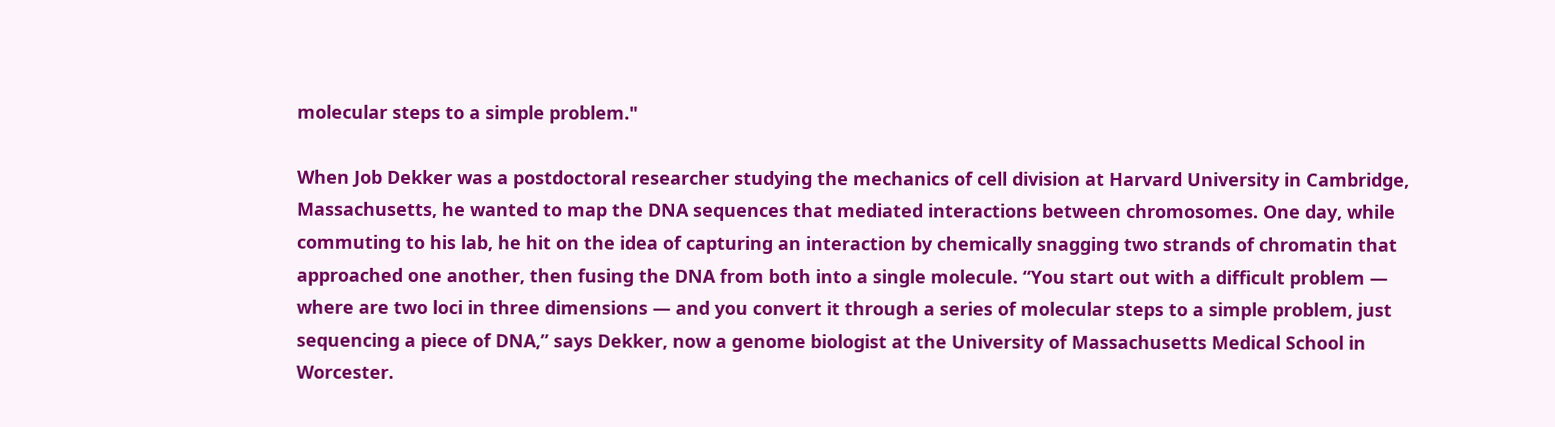molecular steps to a simple problem."

When Job Dekker was a postdoctoral researcher studying the mechanics of cell division at Harvard University in Cambridge, Massachusetts, he wanted to map the DNA sequences that mediated interactions between chromosomes. One day, while commuting to his lab, he hit on the idea of capturing an interaction by chemically snagging two strands of chromatin that approached one another, then fusing the DNA from both into a single molecule. “You start out with a difficult problem — where are two loci in three dimensions — and you convert it through a series of molecular steps to a simple problem, just sequencing a piece of DNA,” says Dekker, now a genome biologist at the University of Massachusetts Medical School in Worcester.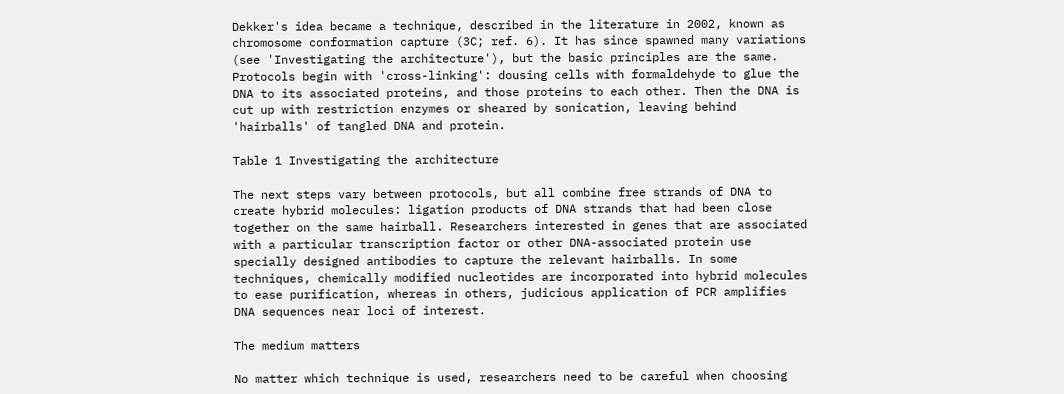Dekker's idea became a technique, described in the literature in 2002, known as chromosome conformation capture (3C; ref. 6). It has since spawned many variations (see 'Investigating the architecture'), but the basic principles are the same. Protocols begin with 'cross-linking': dousing cells with formaldehyde to glue the DNA to its associated proteins, and those proteins to each other. Then the DNA is cut up with restriction enzymes or sheared by sonication, leaving behind 'hairballs' of tangled DNA and protein.

Table 1 Investigating the architecture

The next steps vary between protocols, but all combine free strands of DNA to create hybrid molecules: ligation products of DNA strands that had been close together on the same hairball. Researchers interested in genes that are associated with a particular transcription factor or other DNA-associated protein use specially designed antibodies to capture the relevant hairballs. In some techniques, chemically modified nucleotides are incorporated into hybrid molecules to ease purification, whereas in others, judicious application of PCR amplifies DNA sequences near loci of interest.

The medium matters

No matter which technique is used, researchers need to be careful when choosing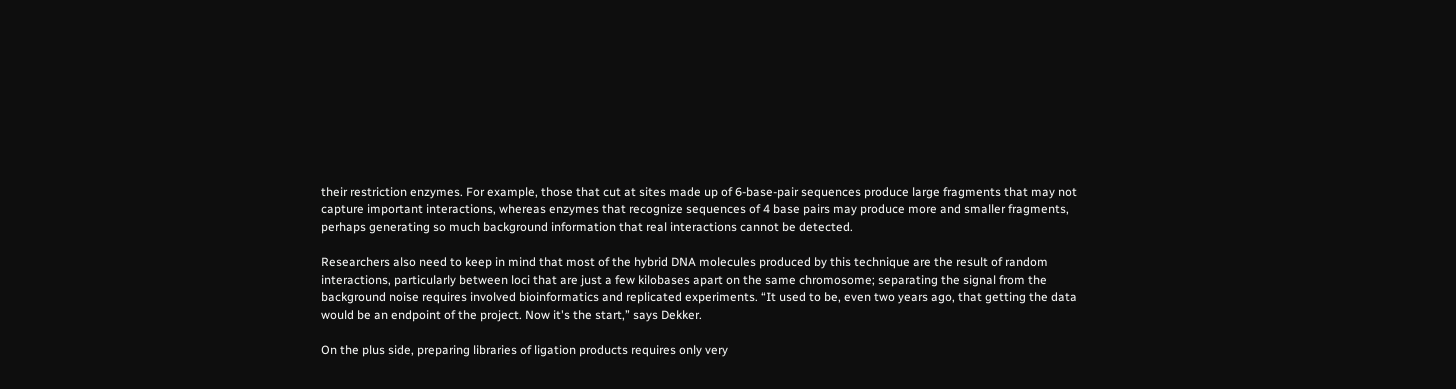their restriction enzymes. For example, those that cut at sites made up of 6-base-pair sequences produce large fragments that may not capture important interactions, whereas enzymes that recognize sequences of 4 base pairs may produce more and smaller fragments, perhaps generating so much background information that real interactions cannot be detected.

Researchers also need to keep in mind that most of the hybrid DNA molecules produced by this technique are the result of random interactions, particularly between loci that are just a few kilobases apart on the same chromosome; separating the signal from the background noise requires involved bioinformatics and replicated experiments. “It used to be, even two years ago, that getting the data would be an endpoint of the project. Now it's the start,” says Dekker.

On the plus side, preparing libraries of ligation products requires only very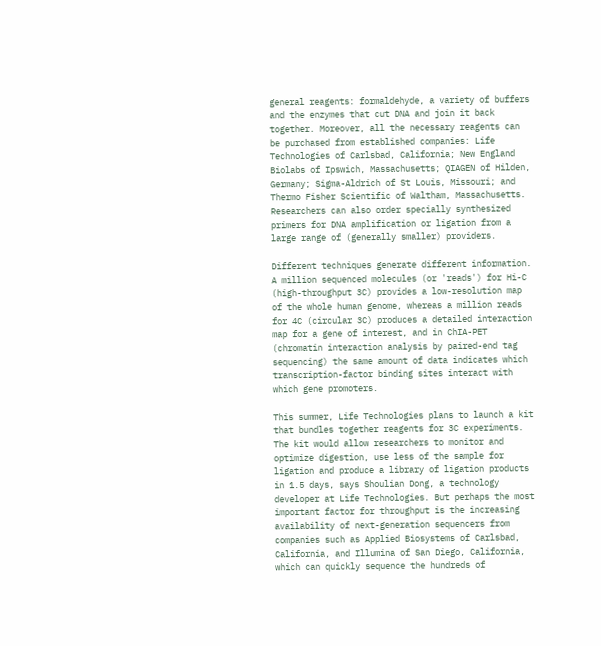general reagents: formaldehyde, a variety of buffers and the enzymes that cut DNA and join it back together. Moreover, all the necessary reagents can be purchased from established companies: Life Technologies of Carlsbad, California; New England Biolabs of Ipswich, Massachusetts; QIAGEN of Hilden, Germany; Sigma-Aldrich of St Louis, Missouri; and Thermo Fisher Scientific of Waltham, Massachusetts. Researchers can also order specially synthesized primers for DNA amplification or ligation from a large range of (generally smaller) providers.

Different techniques generate different information. A million sequenced molecules (or 'reads') for Hi-C (high-throughput 3C) provides a low-resolution map of the whole human genome, whereas a million reads for 4C (circular 3C) produces a detailed interaction map for a gene of interest, and in ChIA-PET (chromatin interaction analysis by paired-end tag sequencing) the same amount of data indicates which transcription-factor binding sites interact with which gene promoters.

This summer, Life Technologies plans to launch a kit that bundles together reagents for 3C experiments. The kit would allow researchers to monitor and optimize digestion, use less of the sample for ligation and produce a library of ligation products in 1.5 days, says Shoulian Dong, a technology developer at Life Technologies. But perhaps the most important factor for throughput is the increasing availability of next-generation sequencers from companies such as Applied Biosystems of Carlsbad, California, and Illumina of San Diego, California, which can quickly sequence the hundreds of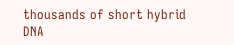thousands of short hybrid DNA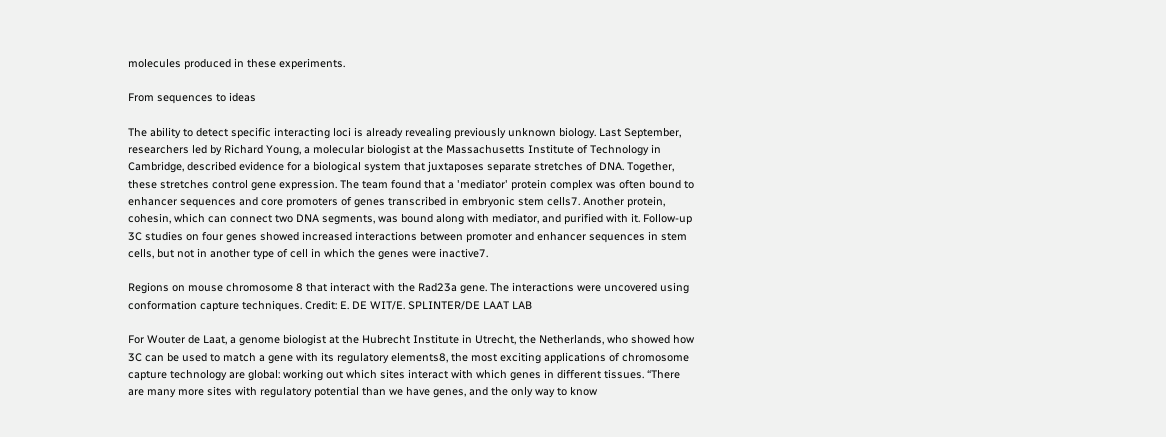molecules produced in these experiments.

From sequences to ideas

The ability to detect specific interacting loci is already revealing previously unknown biology. Last September, researchers led by Richard Young, a molecular biologist at the Massachusetts Institute of Technology in Cambridge, described evidence for a biological system that juxtaposes separate stretches of DNA. Together, these stretches control gene expression. The team found that a 'mediator' protein complex was often bound to enhancer sequences and core promoters of genes transcribed in embryonic stem cells7. Another protein, cohesin, which can connect two DNA segments, was bound along with mediator, and purified with it. Follow-up 3C studies on four genes showed increased interactions between promoter and enhancer sequences in stem cells, but not in another type of cell in which the genes were inactive7.

Regions on mouse chromosome 8 that interact with the Rad23a gene. The interactions were uncovered using conformation capture techniques. Credit: E. DE WIT/E. SPLINTER/DE LAAT LAB

For Wouter de Laat, a genome biologist at the Hubrecht Institute in Utrecht, the Netherlands, who showed how 3C can be used to match a gene with its regulatory elements8, the most exciting applications of chromosome capture technology are global: working out which sites interact with which genes in different tissues. “There are many more sites with regulatory potential than we have genes, and the only way to know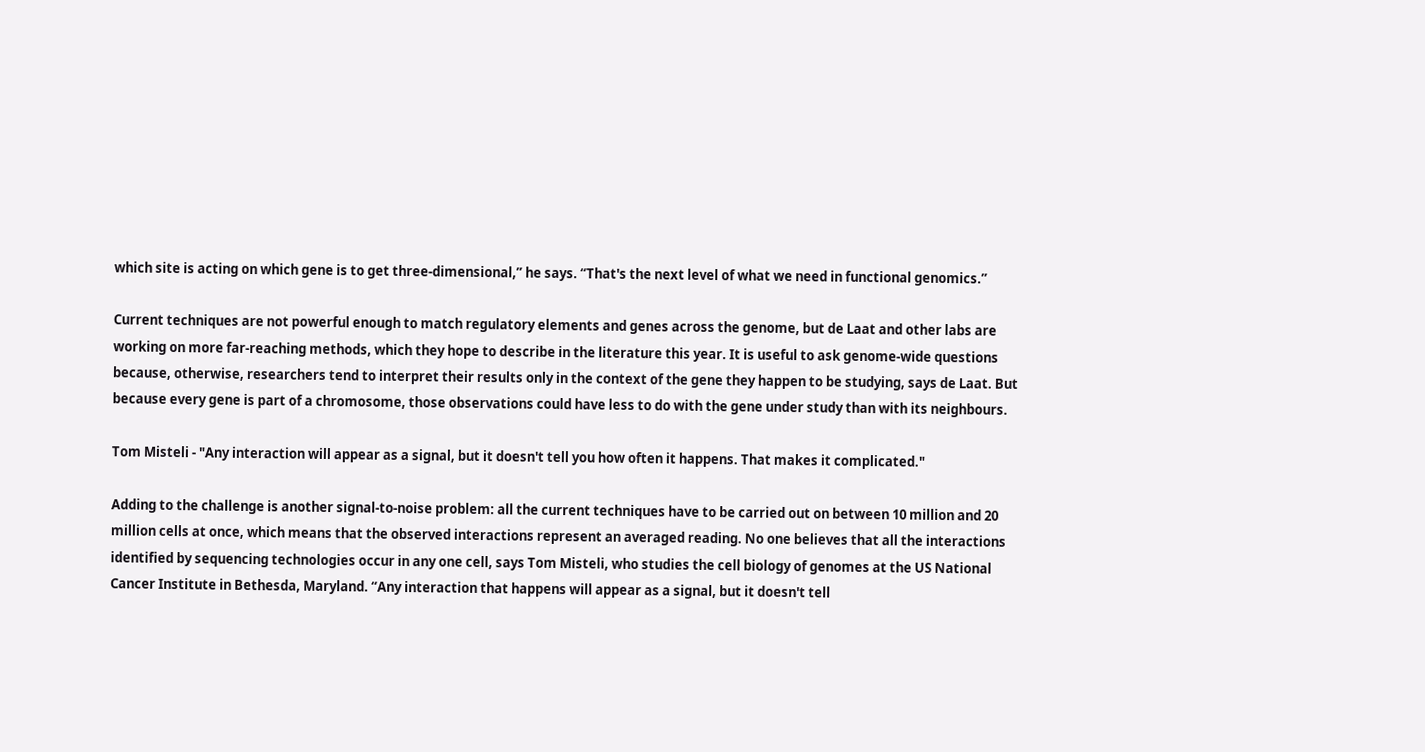which site is acting on which gene is to get three-dimensional,” he says. “That's the next level of what we need in functional genomics.”

Current techniques are not powerful enough to match regulatory elements and genes across the genome, but de Laat and other labs are working on more far-reaching methods, which they hope to describe in the literature this year. It is useful to ask genome-wide questions because, otherwise, researchers tend to interpret their results only in the context of the gene they happen to be studying, says de Laat. But because every gene is part of a chromosome, those observations could have less to do with the gene under study than with its neighbours.

Tom Misteli - "Any interaction will appear as a signal, but it doesn't tell you how often it happens. That makes it complicated."

Adding to the challenge is another signal-to-noise problem: all the current techniques have to be carried out on between 10 million and 20 million cells at once, which means that the observed interactions represent an averaged reading. No one believes that all the interactions identified by sequencing technologies occur in any one cell, says Tom Misteli, who studies the cell biology of genomes at the US National Cancer Institute in Bethesda, Maryland. “Any interaction that happens will appear as a signal, but it doesn't tell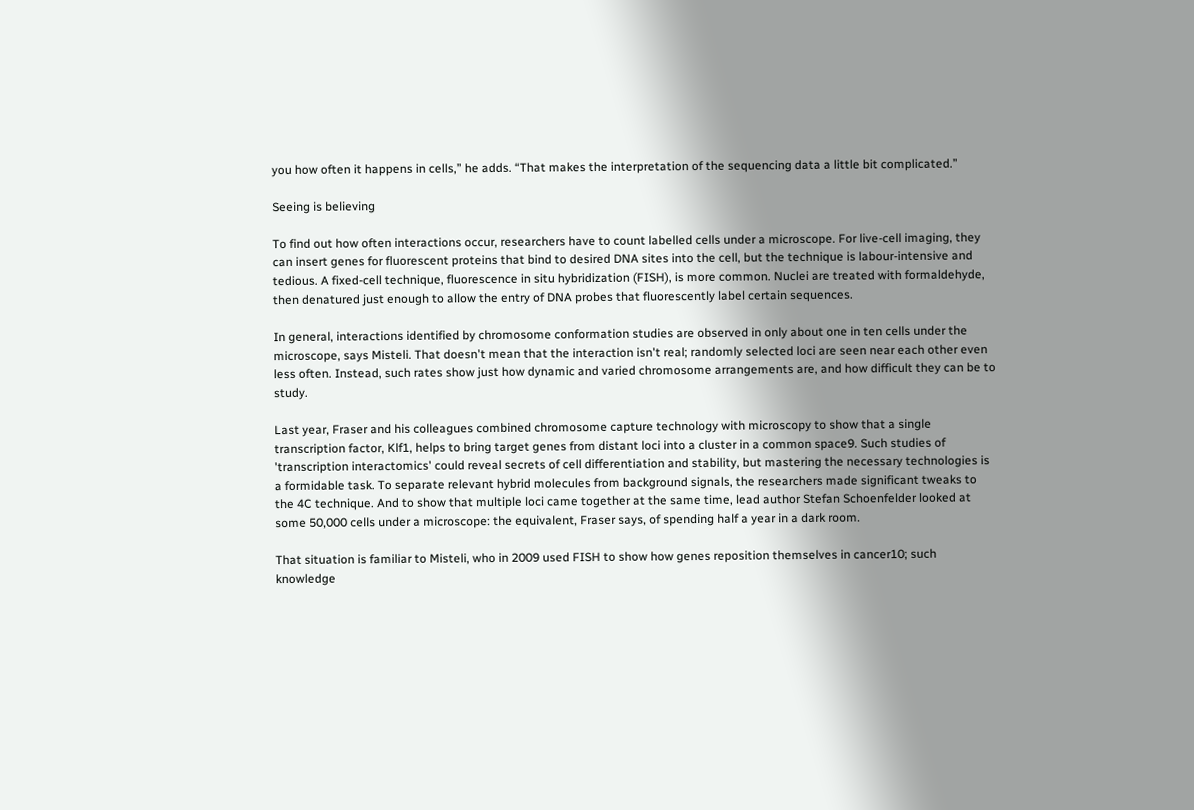you how often it happens in cells,” he adds. “That makes the interpretation of the sequencing data a little bit complicated.”

Seeing is believing

To find out how often interactions occur, researchers have to count labelled cells under a microscope. For live-cell imaging, they can insert genes for fluorescent proteins that bind to desired DNA sites into the cell, but the technique is labour-intensive and tedious. A fixed-cell technique, fluorescence in situ hybridization (FISH), is more common. Nuclei are treated with formaldehyde, then denatured just enough to allow the entry of DNA probes that fluorescently label certain sequences.

In general, interactions identified by chromosome conformation studies are observed in only about one in ten cells under the microscope, says Misteli. That doesn't mean that the interaction isn't real; randomly selected loci are seen near each other even less often. Instead, such rates show just how dynamic and varied chromosome arrangements are, and how difficult they can be to study.

Last year, Fraser and his colleagues combined chromosome capture technology with microscopy to show that a single transcription factor, Klf1, helps to bring target genes from distant loci into a cluster in a common space9. Such studies of 'transcription interactomics' could reveal secrets of cell differentiation and stability, but mastering the necessary technologies is a formidable task. To separate relevant hybrid molecules from background signals, the researchers made significant tweaks to the 4C technique. And to show that multiple loci came together at the same time, lead author Stefan Schoenfelder looked at some 50,000 cells under a microscope: the equivalent, Fraser says, of spending half a year in a dark room.

That situation is familiar to Misteli, who in 2009 used FISH to show how genes reposition themselves in cancer10; such knowledge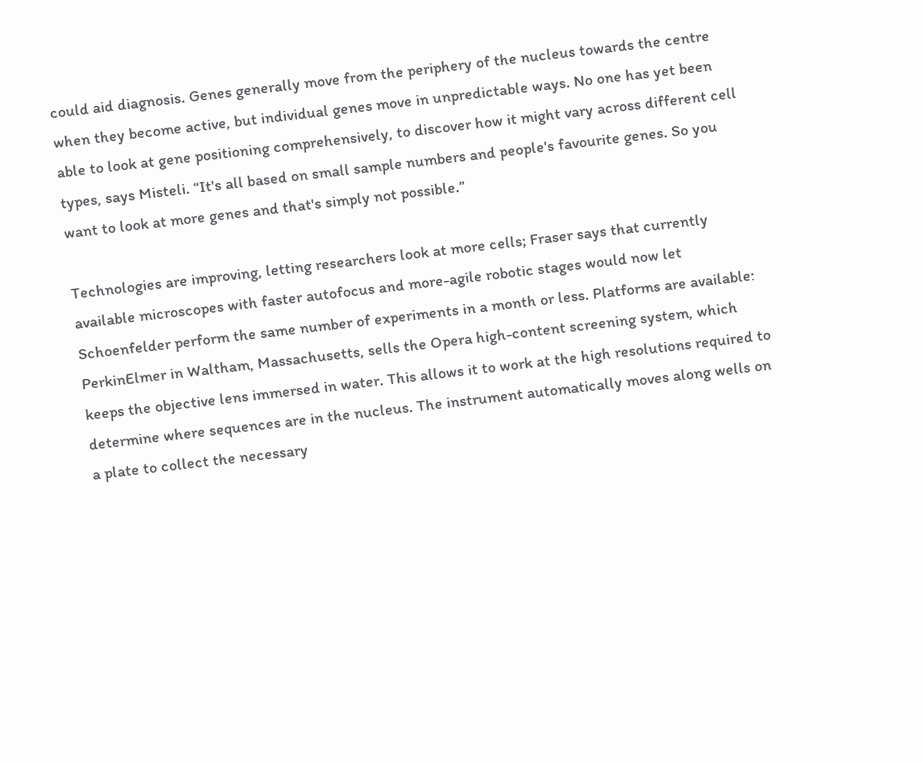could aid diagnosis. Genes generally move from the periphery of the nucleus towards the centre when they become active, but individual genes move in unpredictable ways. No one has yet been able to look at gene positioning comprehensively, to discover how it might vary across different cell types, says Misteli. “It's all based on small sample numbers and people's favourite genes. So you want to look at more genes and that's simply not possible.”

Technologies are improving, letting researchers look at more cells; Fraser says that currently available microscopes with faster autofocus and more-agile robotic stages would now let Schoenfelder perform the same number of experiments in a month or less. Platforms are available: PerkinElmer in Waltham, Massachusetts, sells the Opera high-content screening system, which keeps the objective lens immersed in water. This allows it to work at the high resolutions required to determine where sequences are in the nucleus. The instrument automatically moves along wells on a plate to collect the necessary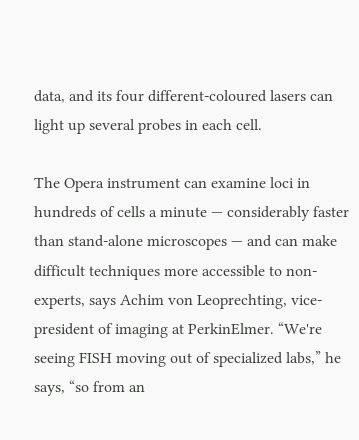data, and its four different-coloured lasers can light up several probes in each cell.

The Opera instrument can examine loci in hundreds of cells a minute — considerably faster than stand-alone microscopes — and can make difficult techniques more accessible to non-experts, says Achim von Leoprechting, vice-president of imaging at PerkinElmer. “We're seeing FISH moving out of specialized labs,” he says, “so from an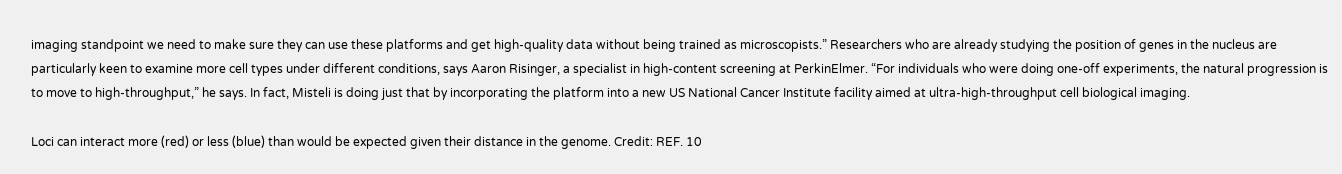imaging standpoint we need to make sure they can use these platforms and get high-quality data without being trained as microscopists.” Researchers who are already studying the position of genes in the nucleus are particularly keen to examine more cell types under different conditions, says Aaron Risinger, a specialist in high-content screening at PerkinElmer. “For individuals who were doing one-off experiments, the natural progression is to move to high-throughput,” he says. In fact, Misteli is doing just that by incorporating the platform into a new US National Cancer Institute facility aimed at ultra-high-throughput cell biological imaging.

Loci can interact more (red) or less (blue) than would be expected given their distance in the genome. Credit: REF. 10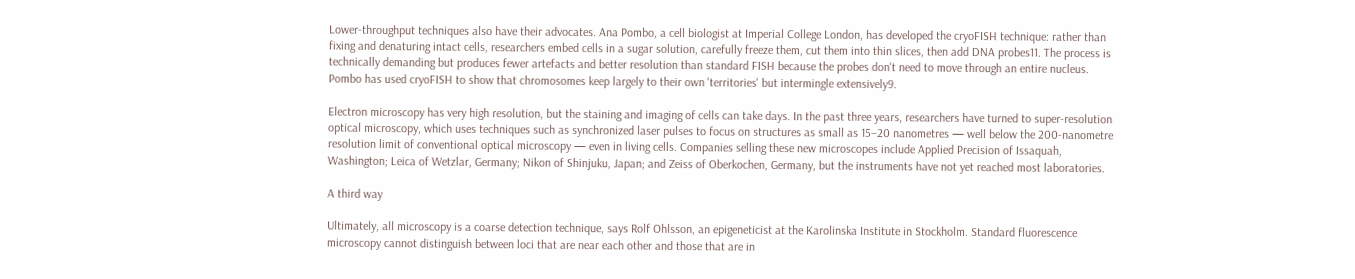Lower-throughput techniques also have their advocates. Ana Pombo, a cell biologist at Imperial College London, has developed the cryoFISH technique: rather than fixing and denaturing intact cells, researchers embed cells in a sugar solution, carefully freeze them, cut them into thin slices, then add DNA probes11. The process is technically demanding but produces fewer artefacts and better resolution than standard FISH because the probes don't need to move through an entire nucleus. Pombo has used cryoFISH to show that chromosomes keep largely to their own 'territories' but intermingle extensively9.

Electron microscopy has very high resolution, but the staining and imaging of cells can take days. In the past three years, researchers have turned to super-resolution optical microscopy, which uses techniques such as synchronized laser pulses to focus on structures as small as 15–20 nanometres — well below the 200-nanometre resolution limit of conventional optical microscopy — even in living cells. Companies selling these new microscopes include Applied Precision of Issaquah, Washington; Leica of Wetzlar, Germany; Nikon of Shinjuku, Japan; and Zeiss of Oberkochen, Germany, but the instruments have not yet reached most laboratories.

A third way

Ultimately, all microscopy is a coarse detection technique, says Rolf Ohlsson, an epigeneticist at the Karolinska Institute in Stockholm. Standard fluorescence microscopy cannot distinguish between loci that are near each other and those that are in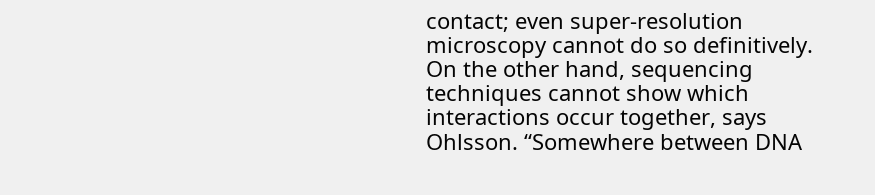contact; even super-resolution microscopy cannot do so definitively. On the other hand, sequencing techniques cannot show which interactions occur together, says Ohlsson. “Somewhere between DNA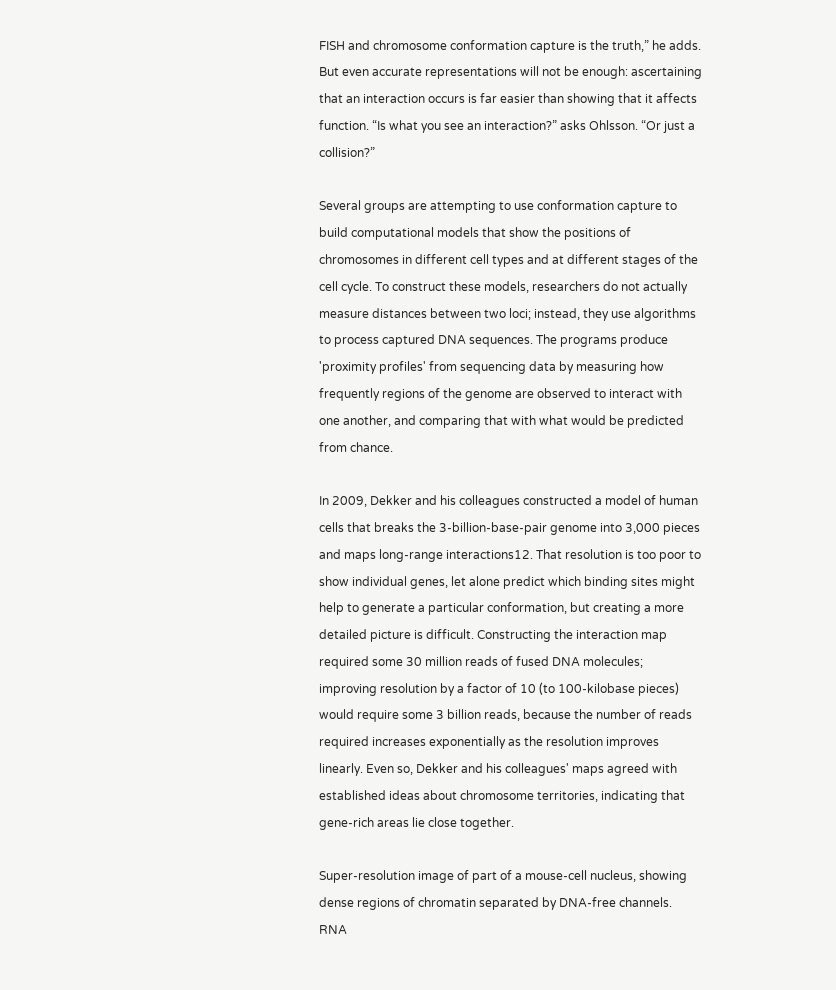FISH and chromosome conformation capture is the truth,” he adds. But even accurate representations will not be enough: ascertaining that an interaction occurs is far easier than showing that it affects function. “Is what you see an interaction?” asks Ohlsson. “Or just a collision?”

Several groups are attempting to use conformation capture to build computational models that show the positions of chromosomes in different cell types and at different stages of the cell cycle. To construct these models, researchers do not actually measure distances between two loci; instead, they use algorithms to process captured DNA sequences. The programs produce 'proximity profiles' from sequencing data by measuring how frequently regions of the genome are observed to interact with one another, and comparing that with what would be predicted from chance.

In 2009, Dekker and his colleagues constructed a model of human cells that breaks the 3-billion-base-pair genome into 3,000 pieces and maps long-range interactions12. That resolution is too poor to show individual genes, let alone predict which binding sites might help to generate a particular conformation, but creating a more detailed picture is difficult. Constructing the interaction map required some 30 million reads of fused DNA molecules; improving resolution by a factor of 10 (to 100-kilobase pieces) would require some 3 billion reads, because the number of reads required increases exponentially as the resolution improves linearly. Even so, Dekker and his colleagues' maps agreed with established ideas about chromosome territories, indicating that gene-rich areas lie close together.

Super-resolution image of part of a mouse-cell nucleus, showing dense regions of chromatin separated by DNA-free channels. RNA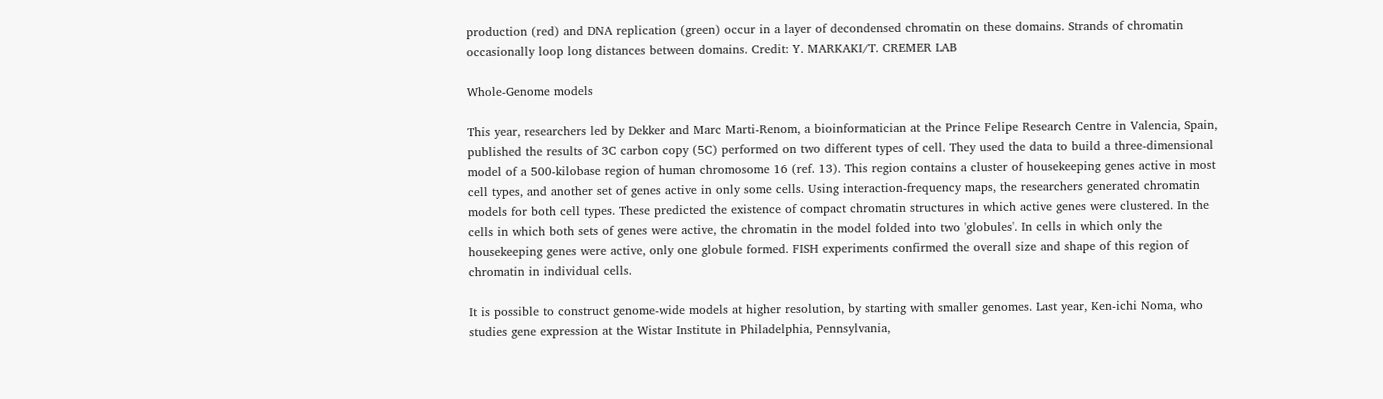production (red) and DNA replication (green) occur in a layer of decondensed chromatin on these domains. Strands of chromatin occasionally loop long distances between domains. Credit: Y. MARKAKI/T. CREMER LAB

Whole-Genome models

This year, researchers led by Dekker and Marc Marti-Renom, a bioinformatician at the Prince Felipe Research Centre in Valencia, Spain, published the results of 3C carbon copy (5C) performed on two different types of cell. They used the data to build a three-dimensional model of a 500-kilobase region of human chromosome 16 (ref. 13). This region contains a cluster of housekeeping genes active in most cell types, and another set of genes active in only some cells. Using interaction-frequency maps, the researchers generated chromatin models for both cell types. These predicted the existence of compact chromatin structures in which active genes were clustered. In the cells in which both sets of genes were active, the chromatin in the model folded into two 'globules'. In cells in which only the housekeeping genes were active, only one globule formed. FISH experiments confirmed the overall size and shape of this region of chromatin in individual cells.

It is possible to construct genome-wide models at higher resolution, by starting with smaller genomes. Last year, Ken-ichi Noma, who studies gene expression at the Wistar Institute in Philadelphia, Pennsylvania,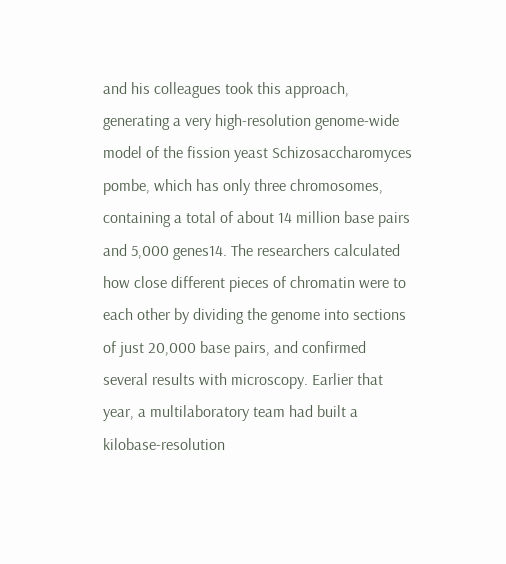and his colleagues took this approach, generating a very high-resolution genome-wide model of the fission yeast Schizosaccharomyces pombe, which has only three chromosomes, containing a total of about 14 million base pairs and 5,000 genes14. The researchers calculated how close different pieces of chromatin were to each other by dividing the genome into sections of just 20,000 base pairs, and confirmed several results with microscopy. Earlier that year, a multilaboratory team had built a kilobase-resolution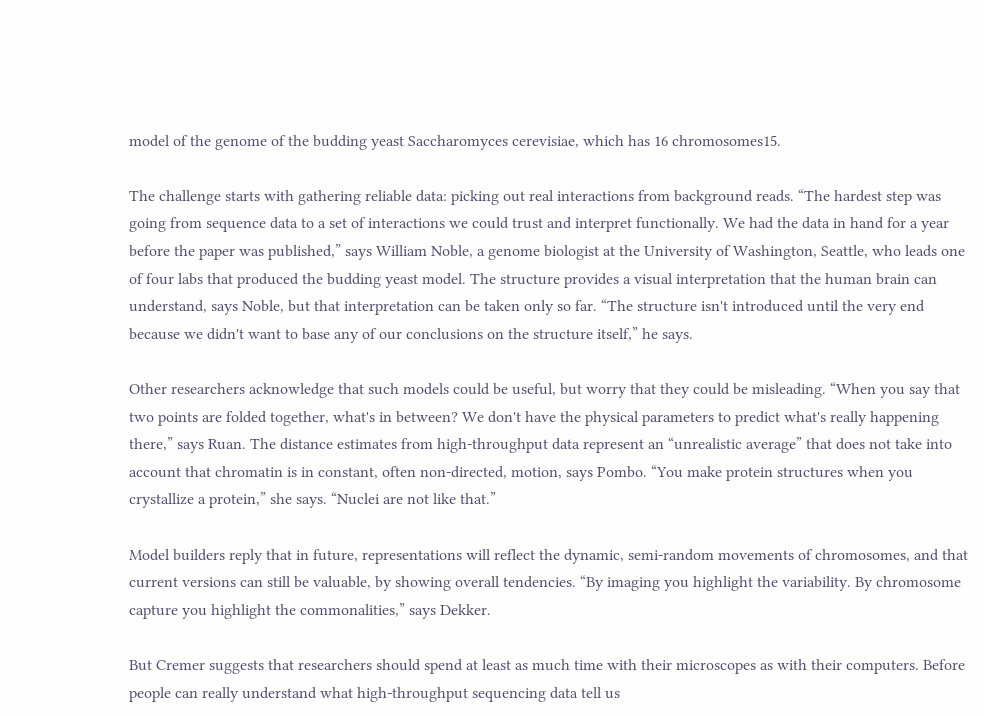model of the genome of the budding yeast Saccharomyces cerevisiae, which has 16 chromosomes15.

The challenge starts with gathering reliable data: picking out real interactions from background reads. “The hardest step was going from sequence data to a set of interactions we could trust and interpret functionally. We had the data in hand for a year before the paper was published,” says William Noble, a genome biologist at the University of Washington, Seattle, who leads one of four labs that produced the budding yeast model. The structure provides a visual interpretation that the human brain can understand, says Noble, but that interpretation can be taken only so far. “The structure isn't introduced until the very end because we didn't want to base any of our conclusions on the structure itself,” he says.

Other researchers acknowledge that such models could be useful, but worry that they could be misleading. “When you say that two points are folded together, what's in between? We don't have the physical parameters to predict what's really happening there,” says Ruan. The distance estimates from high-throughput data represent an “unrealistic average” that does not take into account that chromatin is in constant, often non-directed, motion, says Pombo. “You make protein structures when you crystallize a protein,” she says. “Nuclei are not like that.”

Model builders reply that in future, representations will reflect the dynamic, semi-random movements of chromosomes, and that current versions can still be valuable, by showing overall tendencies. “By imaging you highlight the variability. By chromosome capture you highlight the commonalities,” says Dekker.

But Cremer suggests that researchers should spend at least as much time with their microscopes as with their computers. Before people can really understand what high-throughput sequencing data tell us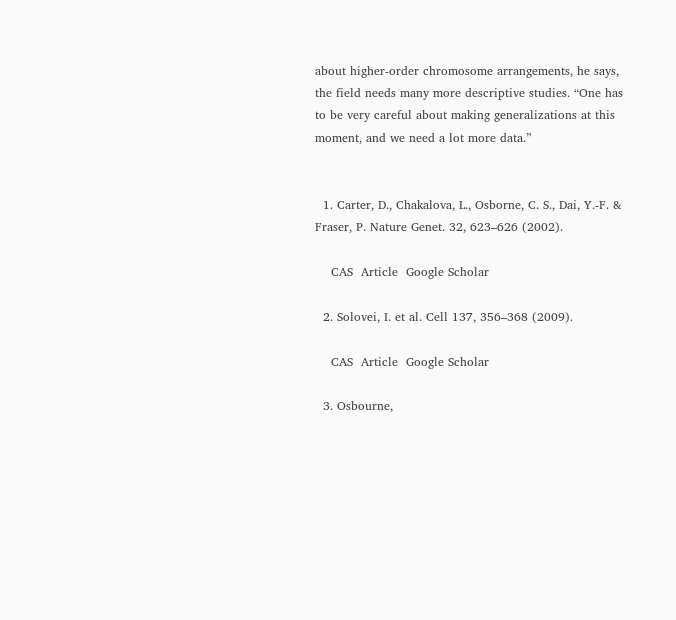about higher-order chromosome arrangements, he says, the field needs many more descriptive studies. “One has to be very careful about making generalizations at this moment, and we need a lot more data.”


  1. Carter, D., Chakalova, L., Osborne, C. S., Dai, Y.-F. & Fraser, P. Nature Genet. 32, 623–626 (2002).

    CAS  Article  Google Scholar

  2. Solovei, I. et al. Cell 137, 356–368 (2009).

    CAS  Article  Google Scholar

  3. Osbourne,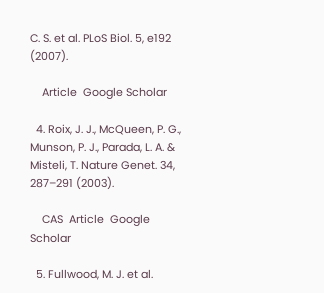C. S. et al. PLoS Biol. 5, e192 (2007).

    Article  Google Scholar

  4. Roix, J. J., McQueen, P. G., Munson, P. J., Parada, L. A. & Misteli, T. Nature Genet. 34, 287–291 (2003).

    CAS  Article  Google Scholar

  5. Fullwood, M. J. et al.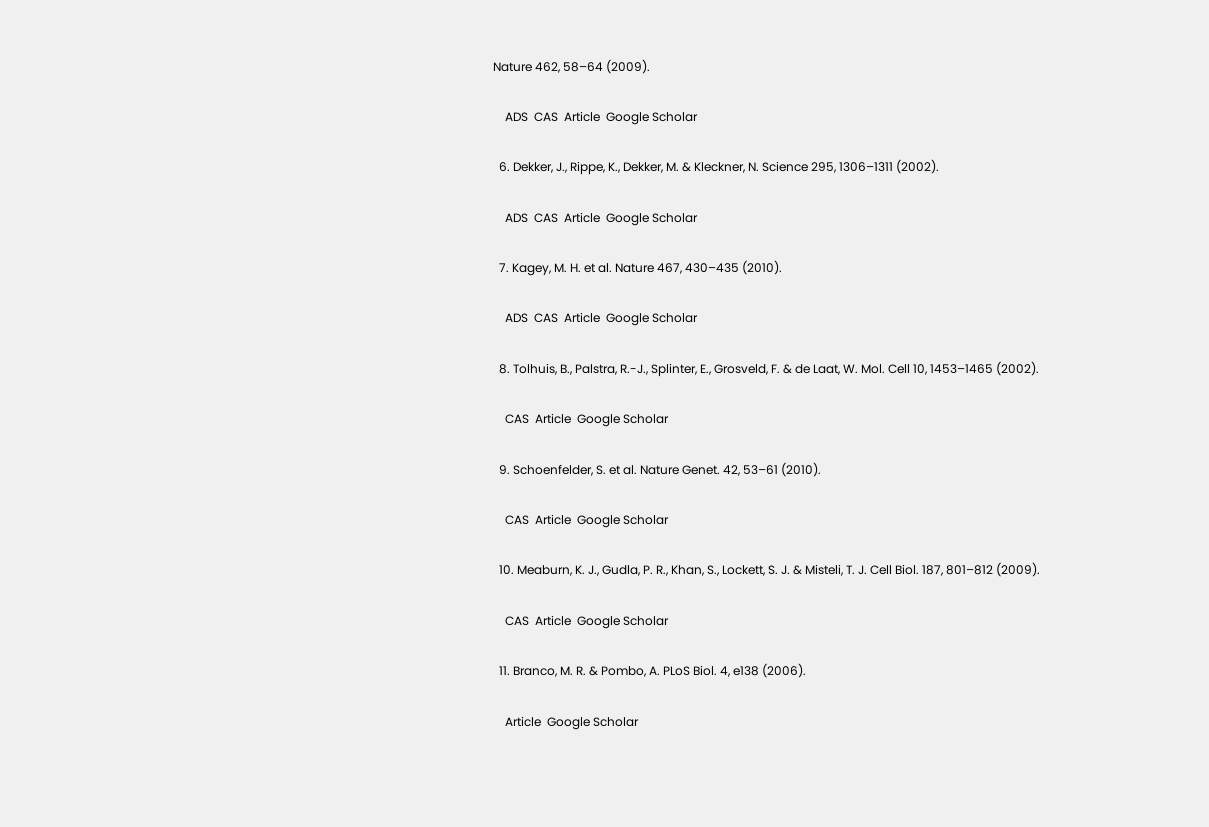Nature 462, 58–64 (2009).

    ADS  CAS  Article  Google Scholar

  6. Dekker, J., Rippe, K., Dekker, M. & Kleckner, N. Science 295, 1306–1311 (2002).

    ADS  CAS  Article  Google Scholar

  7. Kagey, M. H. et al. Nature 467, 430–435 (2010).

    ADS  CAS  Article  Google Scholar

  8. Tolhuis, B., Palstra, R.-J., Splinter, E., Grosveld, F. & de Laat, W. Mol. Cell 10, 1453–1465 (2002).

    CAS  Article  Google Scholar

  9. Schoenfelder, S. et al. Nature Genet. 42, 53–61 (2010).

    CAS  Article  Google Scholar

  10. Meaburn, K. J., Gudla, P. R., Khan, S., Lockett, S. J. & Misteli, T. J. Cell Biol. 187, 801–812 (2009).

    CAS  Article  Google Scholar

  11. Branco, M. R. & Pombo, A. PLoS Biol. 4, e138 (2006).

    Article  Google Scholar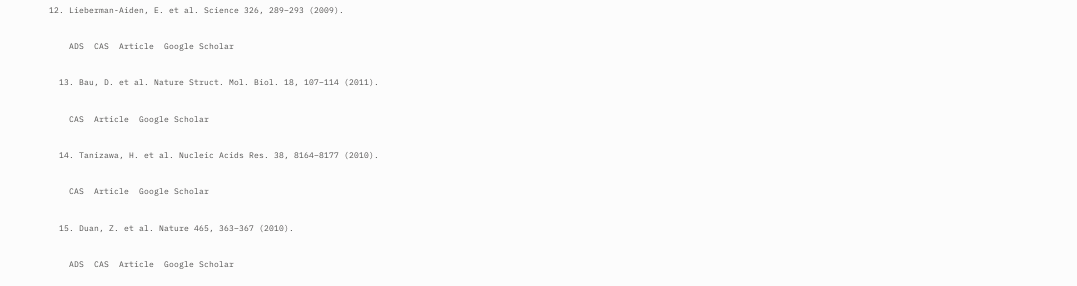12. Lieberman-Aiden, E. et al. Science 326, 289–293 (2009).

    ADS  CAS  Article  Google Scholar

  13. Bau, D. et al. Nature Struct. Mol. Biol. 18, 107–114 (2011).

    CAS  Article  Google Scholar

  14. Tanizawa, H. et al. Nucleic Acids Res. 38, 8164–8177 (2010).

    CAS  Article  Google Scholar

  15. Duan, Z. et al. Nature 465, 363–367 (2010).

    ADS  CAS  Article  Google Scholar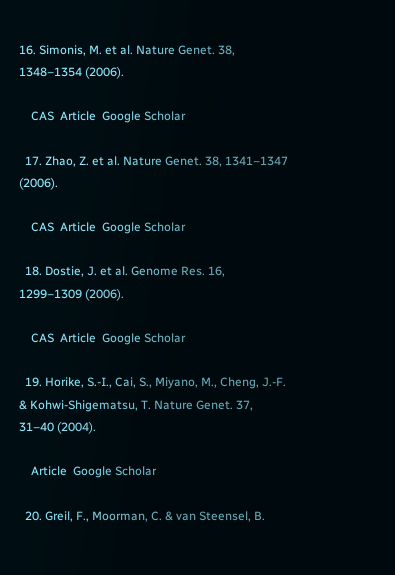16. Simonis, M. et al. Nature Genet. 38, 1348–1354 (2006).

    CAS  Article  Google Scholar

  17. Zhao, Z. et al. Nature Genet. 38, 1341–1347 (2006).

    CAS  Article  Google Scholar

  18. Dostie, J. et al. Genome Res. 16, 1299–1309 (2006).

    CAS  Article  Google Scholar

  19. Horike, S.-I., Cai, S., Miyano, M., Cheng, J.-F. & Kohwi-Shigematsu, T. Nature Genet. 37, 31–40 (2004).

    Article  Google Scholar

  20. Greil, F., Moorman, C. & van Steensel, B.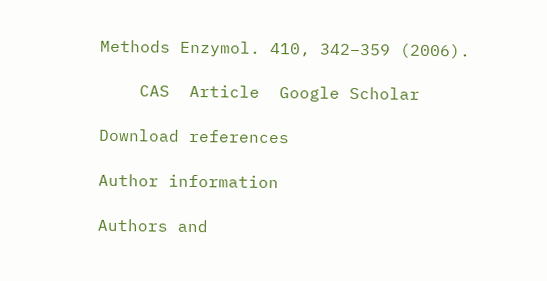Methods Enzymol. 410, 342–359 (2006).

    CAS  Article  Google Scholar

Download references

Author information

Authors and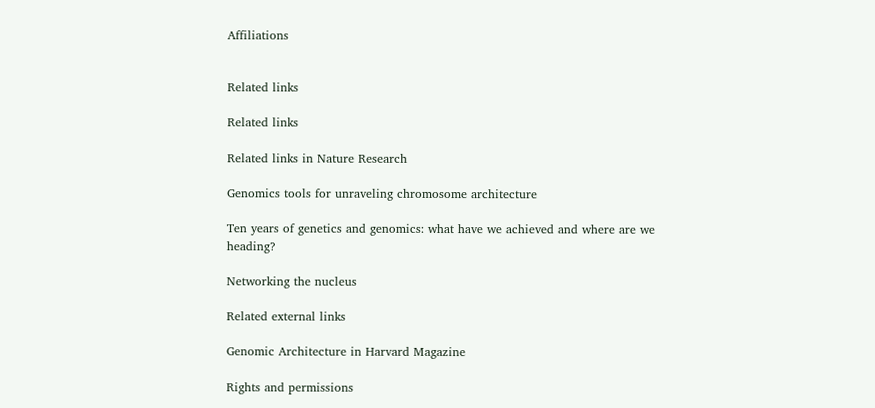Affiliations


Related links

Related links

Related links in Nature Research

Genomics tools for unraveling chromosome architecture

Ten years of genetics and genomics: what have we achieved and where are we heading?

Networking the nucleus

Related external links

Genomic Architecture in Harvard Magazine

Rights and permissions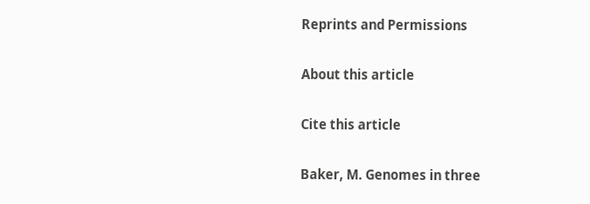Reprints and Permissions

About this article

Cite this article

Baker, M. Genomes in three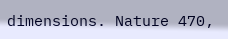dimensions. Nature 470,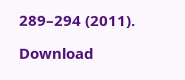289–294 (2011).

Download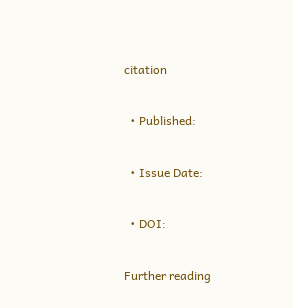citation

  • Published:

  • Issue Date:

  • DOI:

Further reading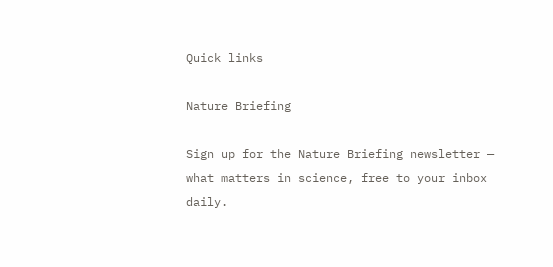Quick links

Nature Briefing

Sign up for the Nature Briefing newsletter — what matters in science, free to your inbox daily.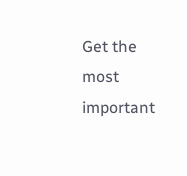Get the most important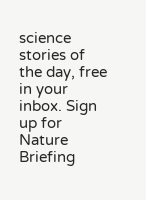science stories of the day, free in your inbox. Sign up for Nature Briefing